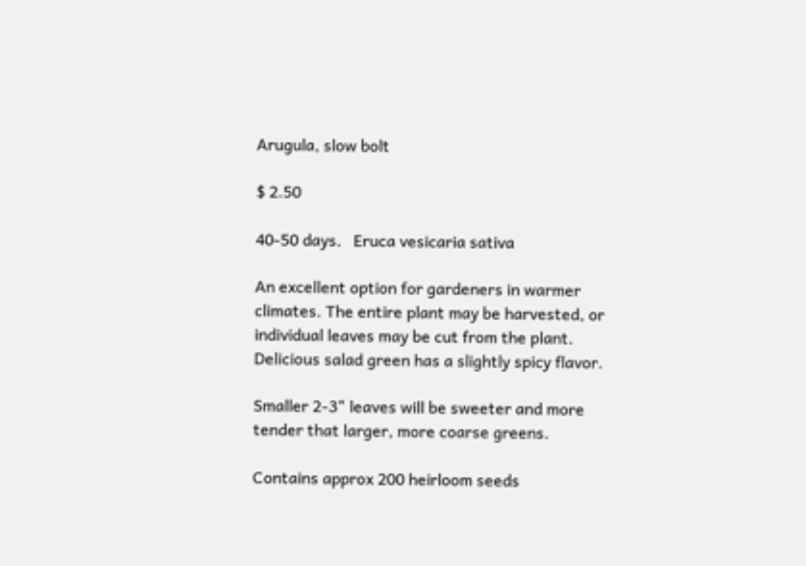Arugula, slow bolt

$ 2.50

40-50 days.   Eruca vesicaria sativa

An excellent option for gardeners in warmer climates. The entire plant may be harvested, or individual leaves may be cut from the plant.
Delicious salad green has a slightly spicy flavor.

Smaller 2-3" leaves will be sweeter and more tender that larger, more coarse greens.

Contains approx 200 heirloom seeds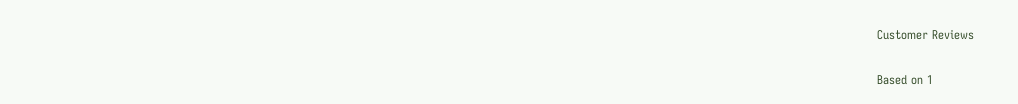Customer Reviews

Based on 1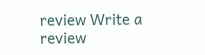review Write a review